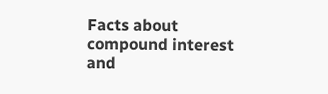Facts about compound interest and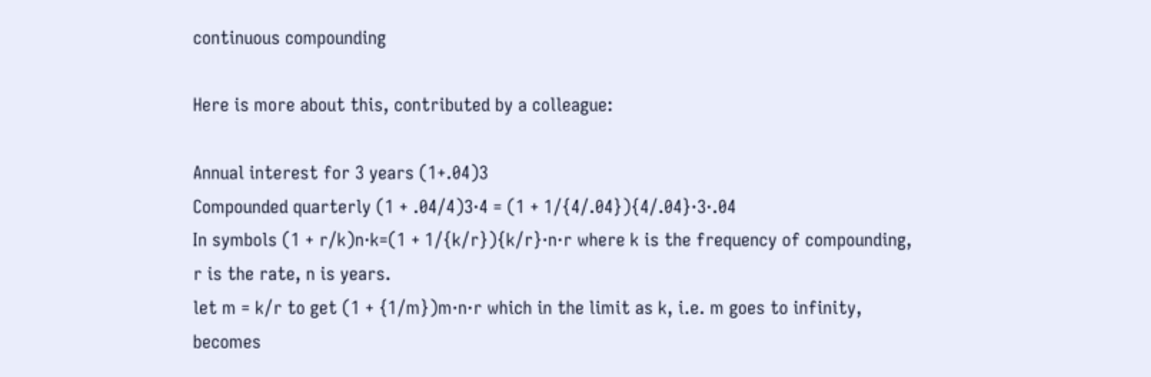continuous compounding

Here is more about this, contributed by a colleague:

Annual interest for 3 years (1+.04)3
Compounded quarterly (1 + .04/4)3·4 = (1 + 1/{4/.04}){4/.04}·3·.04
In symbols (1 + r/k)n·k=(1 + 1/{k/r}){k/r}·n·r where k is the frequency of compounding, r is the rate, n is years.
let m = k/r to get (1 + {1/m})m·n·r which in the limit as k, i.e. m goes to infinity, becomes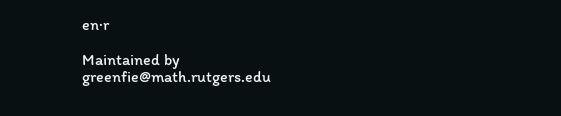en·r

Maintained by greenfie@math.rutgers.edu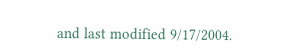and last modified 9/17/2004.